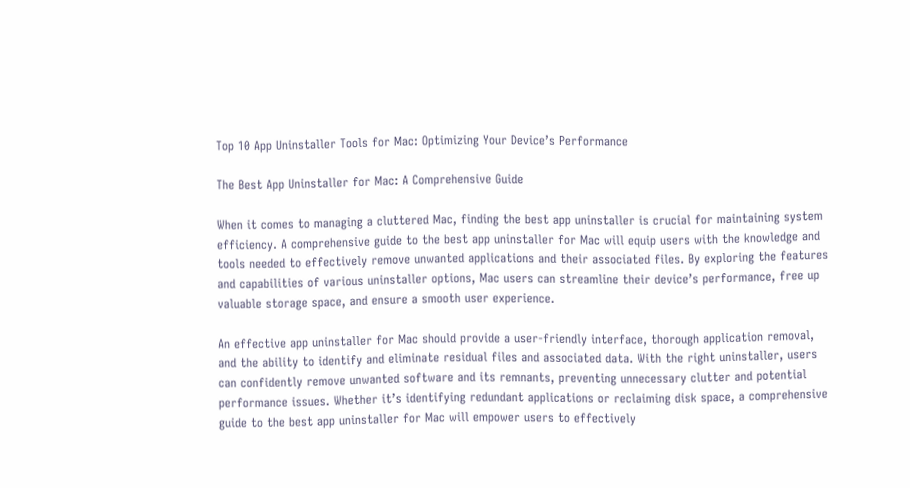Top 10 App Uninstaller Tools for Mac: Optimizing Your Device’s Performance

The Best App Uninstaller for Mac: A Comprehensive Guide

When it comes to managing a cluttered Mac, finding the best app uninstaller is crucial for maintaining system efficiency. A comprehensive guide to the best app uninstaller for Mac will equip users with the knowledge and tools needed to effectively remove unwanted applications and their associated files. By exploring the features and capabilities of various uninstaller options, Mac users can streamline their device’s performance, free up valuable storage space, and ensure a smooth user experience.

An effective app uninstaller for Mac should provide a user-friendly interface, thorough application removal, and the ability to identify and eliminate residual files and associated data. With the right uninstaller, users can confidently remove unwanted software and its remnants, preventing unnecessary clutter and potential performance issues. Whether it’s identifying redundant applications or reclaiming disk space, a comprehensive guide to the best app uninstaller for Mac will empower users to effectively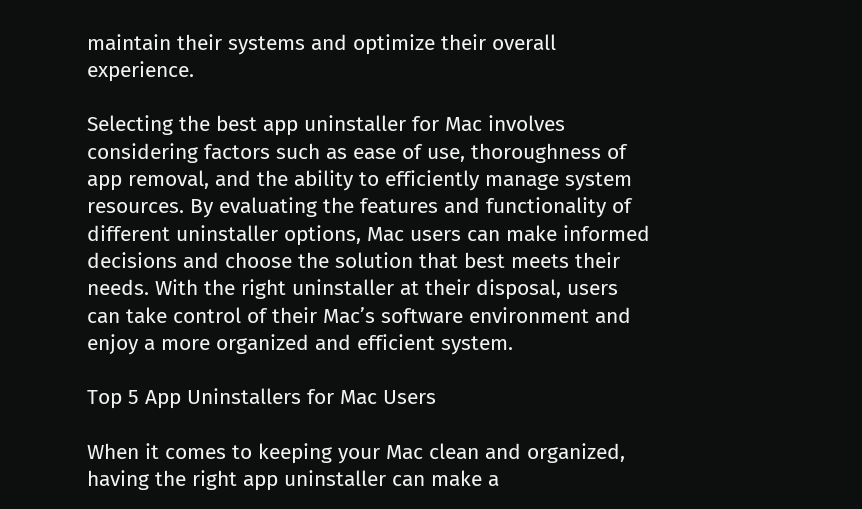maintain their systems and optimize their overall experience.

Selecting the best app uninstaller for Mac involves considering factors such as ease of use, thoroughness of app removal, and the ability to efficiently manage system resources. By evaluating the features and functionality of different uninstaller options, Mac users can make informed decisions and choose the solution that best meets their needs. With the right uninstaller at their disposal, users can take control of their Mac’s software environment and enjoy a more organized and efficient system.

Top 5 App Uninstallers for Mac Users

When it comes to keeping your Mac clean and organized, having the right app uninstaller can make a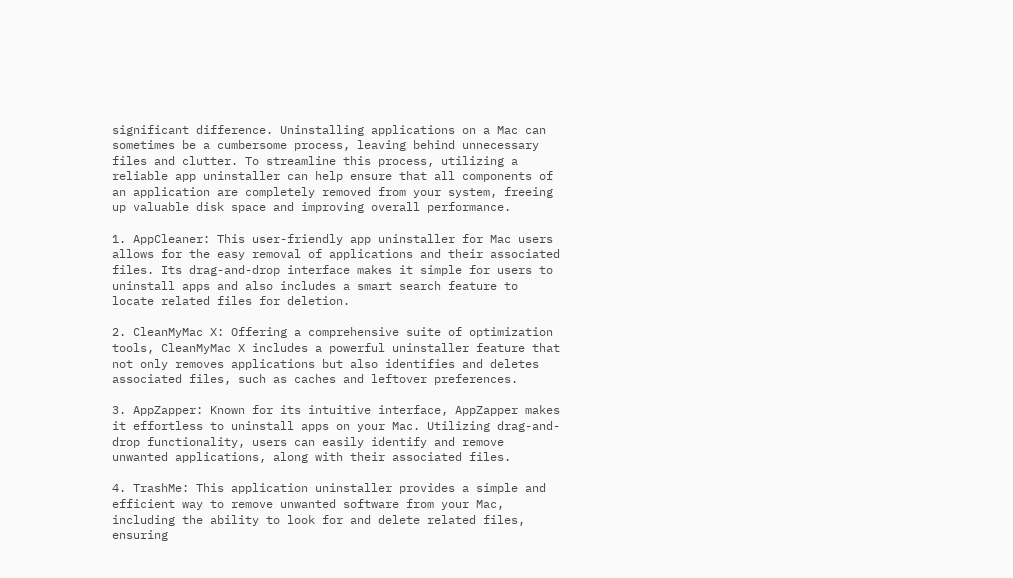significant difference. Uninstalling applications on a Mac can sometimes be a cumbersome process, leaving behind unnecessary files and clutter. To streamline this process, utilizing a reliable app uninstaller can help ensure that all components of an application are completely removed from your system, freeing up valuable disk space and improving overall performance.

1. AppCleaner: This user-friendly app uninstaller for Mac users allows for the easy removal of applications and their associated files. Its drag-and-drop interface makes it simple for users to uninstall apps and also includes a smart search feature to locate related files for deletion.

2. CleanMyMac X: Offering a comprehensive suite of optimization tools, CleanMyMac X includes a powerful uninstaller feature that not only removes applications but also identifies and deletes associated files, such as caches and leftover preferences.

3. AppZapper: Known for its intuitive interface, AppZapper makes it effortless to uninstall apps on your Mac. Utilizing drag-and-drop functionality, users can easily identify and remove unwanted applications, along with their associated files.

4. TrashMe: This application uninstaller provides a simple and efficient way to remove unwanted software from your Mac, including the ability to look for and delete related files, ensuring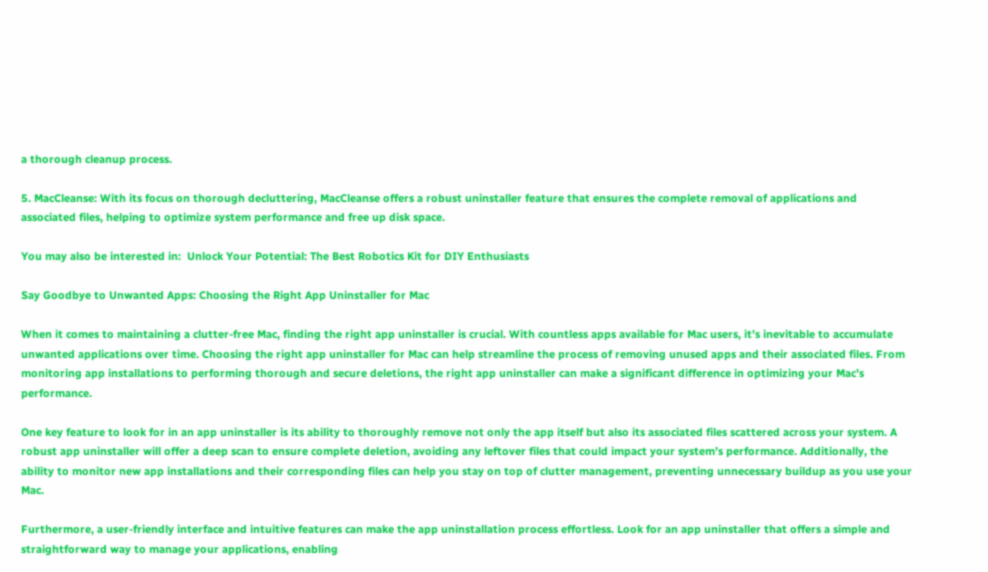a thorough cleanup process.

5. MacCleanse: With its focus on thorough decluttering, MacCleanse offers a robust uninstaller feature that ensures the complete removal of applications and associated files, helping to optimize system performance and free up disk space.

You may also be interested in:  Unlock Your Potential: The Best Robotics Kit for DIY Enthusiasts

Say Goodbye to Unwanted Apps: Choosing the Right App Uninstaller for Mac

When it comes to maintaining a clutter-free Mac, finding the right app uninstaller is crucial. With countless apps available for Mac users, it’s inevitable to accumulate unwanted applications over time. Choosing the right app uninstaller for Mac can help streamline the process of removing unused apps and their associated files. From monitoring app installations to performing thorough and secure deletions, the right app uninstaller can make a significant difference in optimizing your Mac’s performance.

One key feature to look for in an app uninstaller is its ability to thoroughly remove not only the app itself but also its associated files scattered across your system. A robust app uninstaller will offer a deep scan to ensure complete deletion, avoiding any leftover files that could impact your system’s performance. Additionally, the ability to monitor new app installations and their corresponding files can help you stay on top of clutter management, preventing unnecessary buildup as you use your Mac.

Furthermore, a user-friendly interface and intuitive features can make the app uninstallation process effortless. Look for an app uninstaller that offers a simple and straightforward way to manage your applications, enabling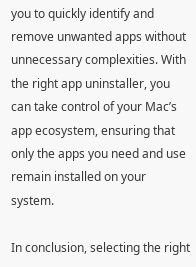you to quickly identify and remove unwanted apps without unnecessary complexities. With the right app uninstaller, you can take control of your Mac’s app ecosystem, ensuring that only the apps you need and use remain installed on your system.

In conclusion, selecting the right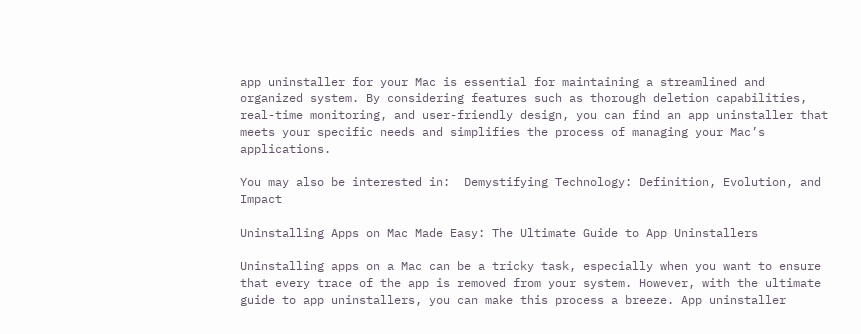app uninstaller for your Mac is essential for maintaining a streamlined and organized system. By considering features such as thorough deletion capabilities, real-time monitoring, and user-friendly design, you can find an app uninstaller that meets your specific needs and simplifies the process of managing your Mac’s applications.

You may also be interested in:  Demystifying Technology: Definition, Evolution, and Impact

Uninstalling Apps on Mac Made Easy: The Ultimate Guide to App Uninstallers

Uninstalling apps on a Mac can be a tricky task, especially when you want to ensure that every trace of the app is removed from your system. However, with the ultimate guide to app uninstallers, you can make this process a breeze. App uninstaller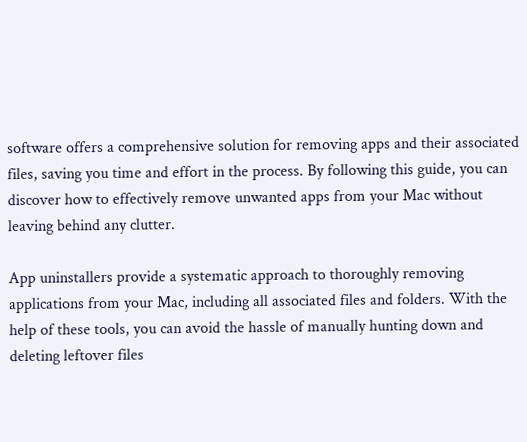software offers a comprehensive solution for removing apps and their associated files, saving you time and effort in the process. By following this guide, you can discover how to effectively remove unwanted apps from your Mac without leaving behind any clutter.

App uninstallers provide a systematic approach to thoroughly removing applications from your Mac, including all associated files and folders. With the help of these tools, you can avoid the hassle of manually hunting down and deleting leftover files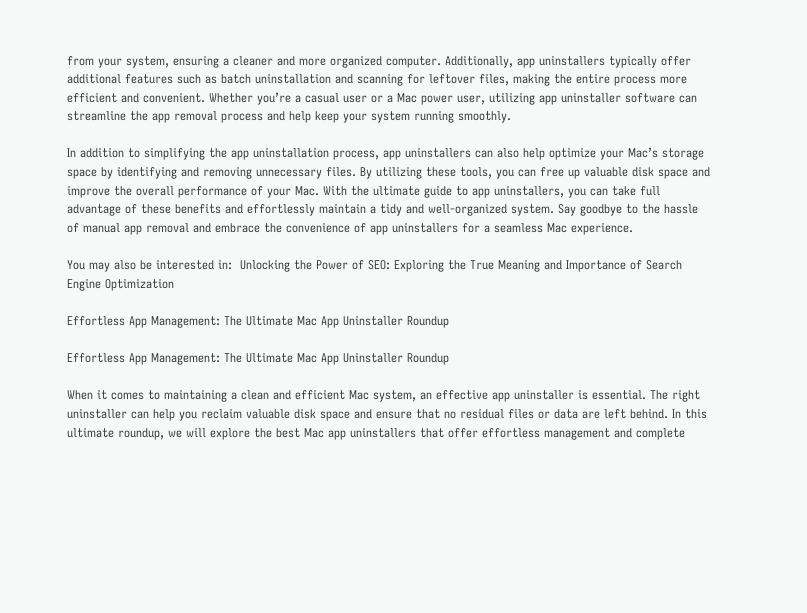from your system, ensuring a cleaner and more organized computer. Additionally, app uninstallers typically offer additional features such as batch uninstallation and scanning for leftover files, making the entire process more efficient and convenient. Whether you’re a casual user or a Mac power user, utilizing app uninstaller software can streamline the app removal process and help keep your system running smoothly.

In addition to simplifying the app uninstallation process, app uninstallers can also help optimize your Mac’s storage space by identifying and removing unnecessary files. By utilizing these tools, you can free up valuable disk space and improve the overall performance of your Mac. With the ultimate guide to app uninstallers, you can take full advantage of these benefits and effortlessly maintain a tidy and well-organized system. Say goodbye to the hassle of manual app removal and embrace the convenience of app uninstallers for a seamless Mac experience.

You may also be interested in:  Unlocking the Power of SEO: Exploring the True Meaning and Importance of Search Engine Optimization

Effortless App Management: The Ultimate Mac App Uninstaller Roundup

Effortless App Management: The Ultimate Mac App Uninstaller Roundup

When it comes to maintaining a clean and efficient Mac system, an effective app uninstaller is essential. The right uninstaller can help you reclaim valuable disk space and ensure that no residual files or data are left behind. In this ultimate roundup, we will explore the best Mac app uninstallers that offer effortless management and complete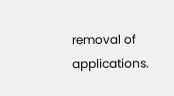removal of applications.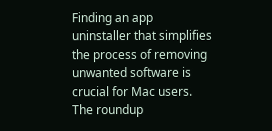Finding an app uninstaller that simplifies the process of removing unwanted software is crucial for Mac users. The roundup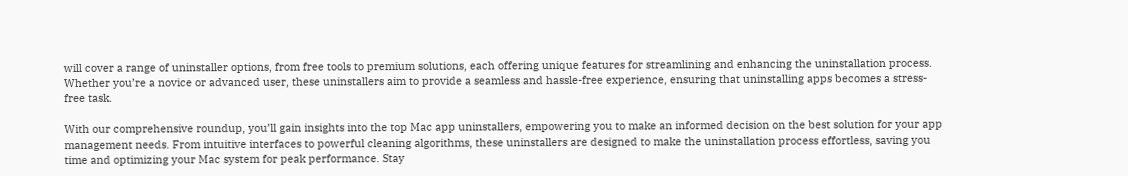will cover a range of uninstaller options, from free tools to premium solutions, each offering unique features for streamlining and enhancing the uninstallation process. Whether you’re a novice or advanced user, these uninstallers aim to provide a seamless and hassle-free experience, ensuring that uninstalling apps becomes a stress-free task.

With our comprehensive roundup, you’ll gain insights into the top Mac app uninstallers, empowering you to make an informed decision on the best solution for your app management needs. From intuitive interfaces to powerful cleaning algorithms, these uninstallers are designed to make the uninstallation process effortless, saving you time and optimizing your Mac system for peak performance. Stay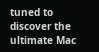tuned to discover the ultimate Mac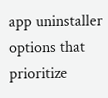app uninstaller options that prioritize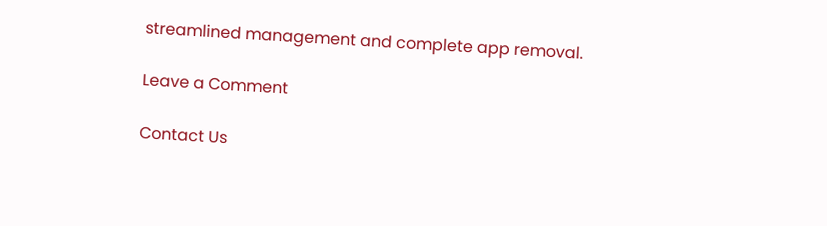streamlined management and complete app removal.

Leave a Comment

Contact Us